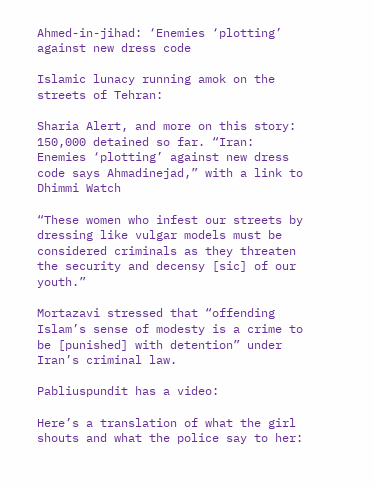Ahmed-in-jihad: ‘Enemies ‘plotting’ against new dress code

Islamic lunacy running amok on the streets of Tehran:

Sharia Alert, and more on this story: 150,000 detained so far. “Iran: Enemies ‘plotting’ against new dress code says Ahmadinejad,” with a link to Dhimmi Watch

“These women who infest our streets by dressing like vulgar models must be considered criminals as they threaten the security and decensy [sic] of our youth.”

Mortazavi stressed that “offending Islam’s sense of modesty is a crime to be [punished] with detention” under Iran’s criminal law.

Pabliuspundit has a video:

Here’s a translation of what the girl shouts and what the police say to her: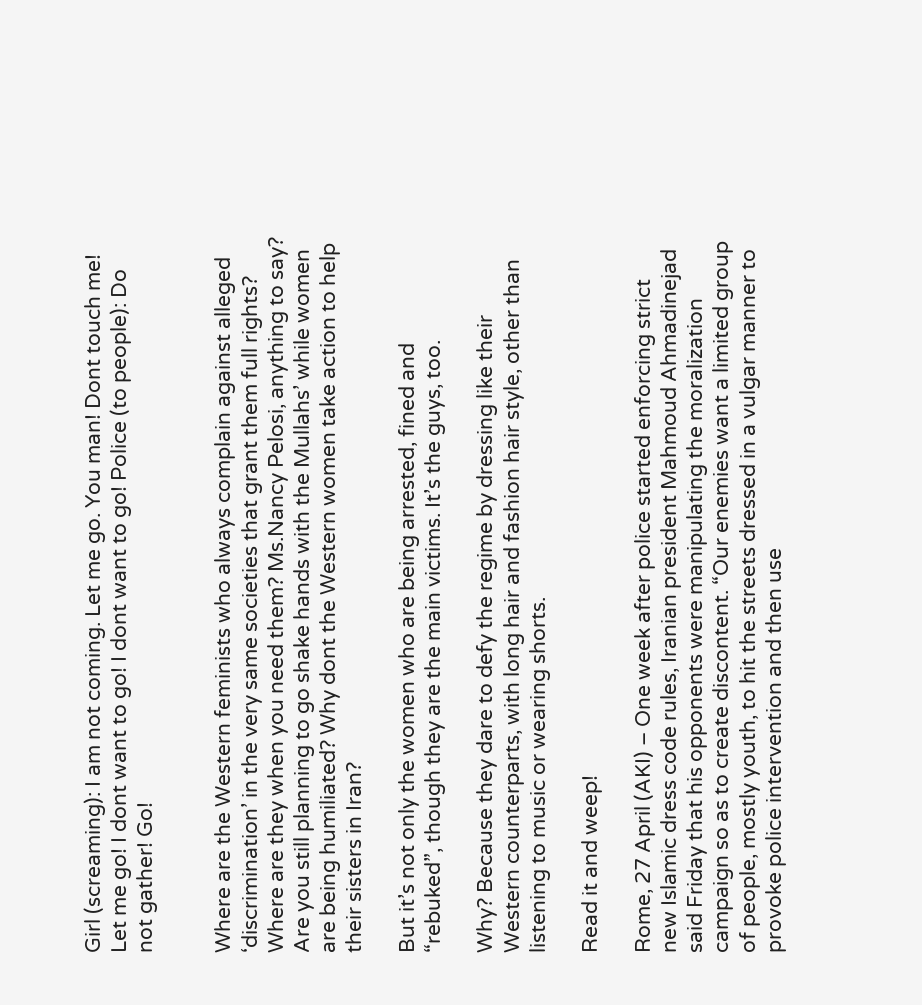Girl (screaming): I am not coming. Let me go. You man! Dont touch me! Let me go! I dont want to go! I dont want to go! Police (to people): Do not gather! Go!


Where are the Western feminists who always complain against alleged ‘discrimination’ in the very same societies that grant them full rights? Where are they when you need them? Ms.Nancy Pelosi, anything to say? Are you still planning to go shake hands with the Mullahs’ while women are being humiliated? Why dont the Western women take action to help their sisters in Iran?

But it’s not only the women who are being arrested, fined and “rebuked”, though they are the main victims. It’s the guys, too.

Why? Because they dare to defy the regime by dressing like their Western counterparts, with long hair and fashion hair style, other than listening to music or wearing shorts.

Read it and weep!

Rome, 27 April (AKI) – One week after police started enforcing strict new Islamic dress code rules, Iranian president Mahmoud Ahmadinejad said Friday that his opponents were manipulating the moralization campaign so as to create discontent. “Our enemies want a limited group of people, mostly youth, to hit the streets dressed in a vulgar manner to provoke police intervention and then use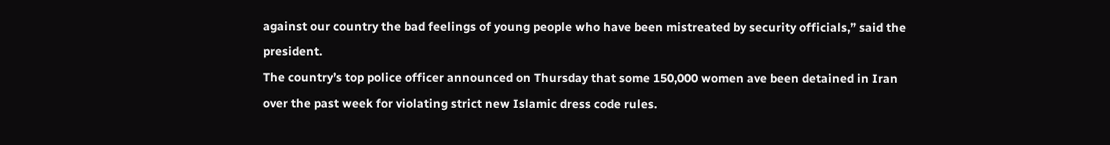against our country the bad feelings of young people who have been mistreated by security officials,” said the president.
The country’s top police officer announced on Thursday that some 150,000 women ave been detained in Iran over the past week for violating strict new Islamic dress code rules.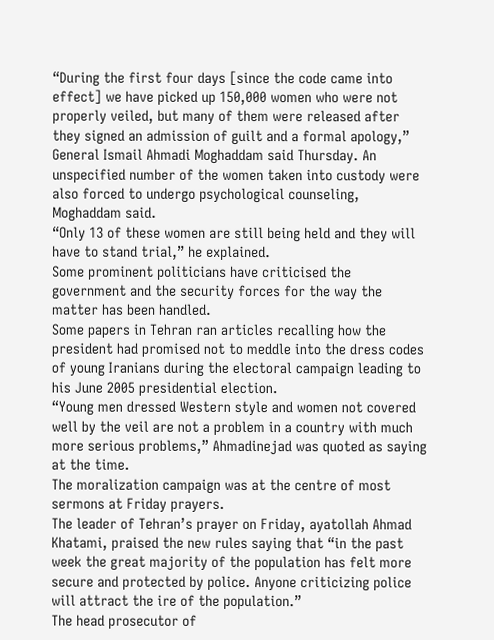“During the first four days [since the code came into effect] we have picked up 150,000 women who were not properly veiled, but many of them were released after they signed an admission of guilt and a formal apology,” General Ismail Ahmadi Moghaddam said Thursday. An unspecified number of the women taken into custody were also forced to undergo psychological counseling, Moghaddam said.
“Only 13 of these women are still being held and they will have to stand trial,” he explained.
Some prominent politicians have criticised the government and the security forces for the way the matter has been handled.
Some papers in Tehran ran articles recalling how the president had promised not to meddle into the dress codes of young Iranians during the electoral campaign leading to his June 2005 presidential election.
“Young men dressed Western style and women not covered well by the veil are not a problem in a country with much more serious problems,” Ahmadinejad was quoted as saying at the time.
The moralization campaign was at the centre of most sermons at Friday prayers.
The leader of Tehran’s prayer on Friday, ayatollah Ahmad Khatami, praised the new rules saying that “in the past week the great majority of the population has felt more secure and protected by police. Anyone criticizing police will attract the ire of the population.”
The head prosecutor of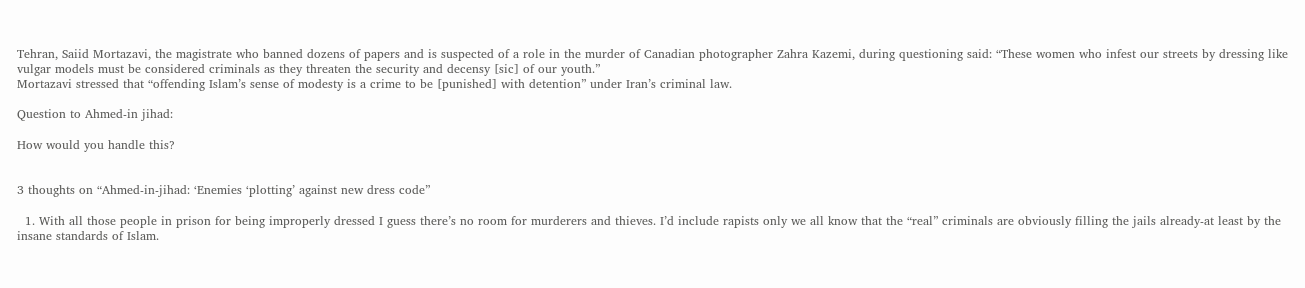Tehran, Saiid Mortazavi, the magistrate who banned dozens of papers and is suspected of a role in the murder of Canadian photographer Zahra Kazemi, during questioning said: “These women who infest our streets by dressing like vulgar models must be considered criminals as they threaten the security and decensy [sic] of our youth.”
Mortazavi stressed that “offending Islam’s sense of modesty is a crime to be [punished] with detention” under Iran’s criminal law.

Question to Ahmed-in jihad:

How would you handle this?


3 thoughts on “Ahmed-in-jihad: ‘Enemies ‘plotting’ against new dress code”

  1. With all those people in prison for being improperly dressed I guess there’s no room for murderers and thieves. I’d include rapists only we all know that the “real” criminals are obviously filling the jails already-at least by the insane standards of Islam.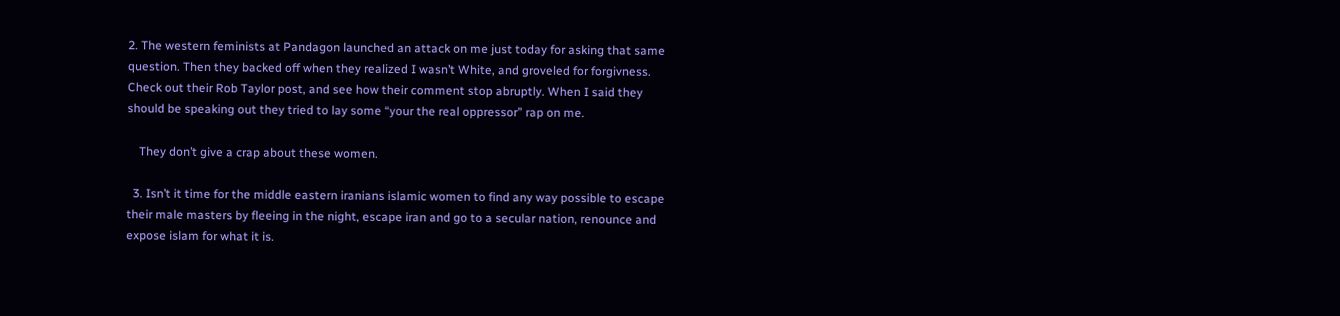2. The western feminists at Pandagon launched an attack on me just today for asking that same question. Then they backed off when they realized I wasn’t White, and groveled for forgivness. Check out their Rob Taylor post, and see how their comment stop abruptly. When I said they should be speaking out they tried to lay some “your the real oppressor” rap on me.

    They don’t give a crap about these women.

  3. Isn’t it time for the middle eastern iranians islamic women to find any way possible to escape their male masters by fleeing in the night, escape iran and go to a secular nation, renounce and expose islam for what it is.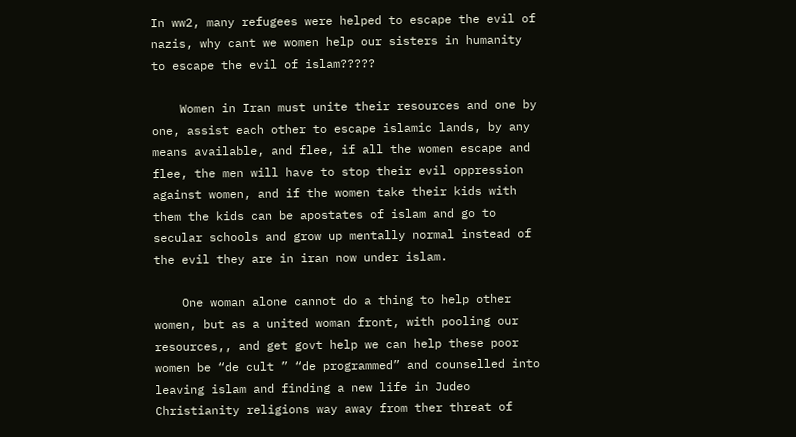In ww2, many refugees were helped to escape the evil of nazis, why cant we women help our sisters in humanity to escape the evil of islam?????

    Women in Iran must unite their resources and one by one, assist each other to escape islamic lands, by any means available, and flee, if all the women escape and flee, the men will have to stop their evil oppression against women, and if the women take their kids with them the kids can be apostates of islam and go to secular schools and grow up mentally normal instead of the evil they are in iran now under islam.

    One woman alone cannot do a thing to help other women, but as a united woman front, with pooling our resources,, and get govt help we can help these poor women be “de cult ” “de programmed” and counselled into leaving islam and finding a new life in Judeo Christianity religions way away from ther threat of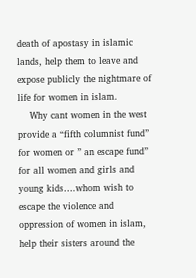death of apostasy in islamic lands, help them to leave and expose publicly the nightmare of life for women in islam.
    Why cant women in the west provide a “fifth columnist fund” for women or ” an escape fund” for all women and girls and young kids….whom wish to escape the violence and oppression of women in islam, help their sisters around the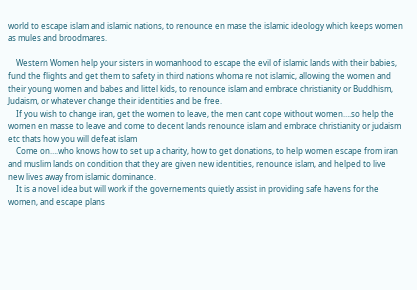world to escape islam and islamic nations, to renounce en mase the islamic ideology which keeps women as mules and broodmares.

    Western Women help your sisters in womanhood to escape the evil of islamic lands with their babies, fund the flights and get them to safety in third nations whoma re not islamic, allowing the women and their young women and babes and littel kids, to renounce islam and embrace christianity or Buddhism, Judaism, or whatever change their identities and be free.
    If you wish to change iran, get the women to leave, the men cant cope without women….so help the women en masse to leave and come to decent lands renounce islam and embrace christianity or judaism etc thats how you will defeat islam
    Come on….who knows how to set up a charity, how to get donations, to help women escape from iran and muslim lands on condition that they are given new identities, renounce islam, and helped to live new lives away from islamic dominance.
    It is a novel idea but will work if the governements quietly assist in providing safe havens for the women, and escape plans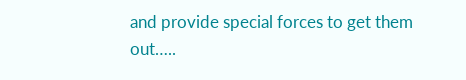and provide special forces to get them out…..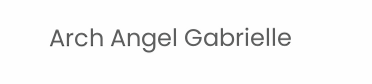Arch Angel Gabrielle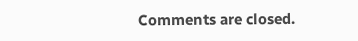Comments are closed.